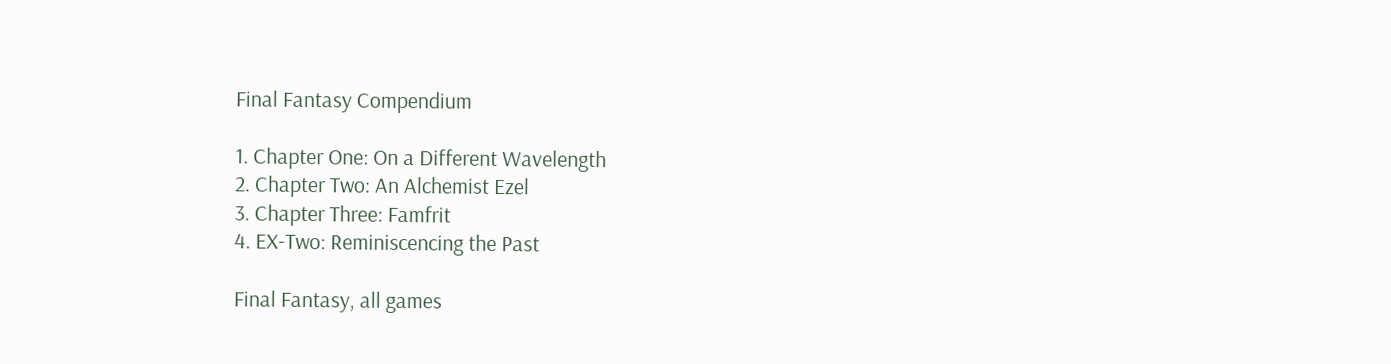Final Fantasy Compendium

1. Chapter One: On a Different Wavelength
2. Chapter Two: An Alchemist Ezel
3. Chapter Three: Famfrit
4. EX-Two: Reminiscencing the Past

Final Fantasy, all games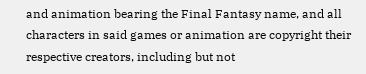and animation bearing the Final Fantasy name, and all characters in said games or animation are copyright their respective creators, including but not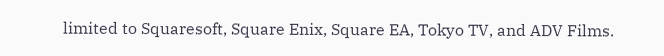limited to Squaresoft, Square Enix, Square EA, Tokyo TV, and ADV Films.